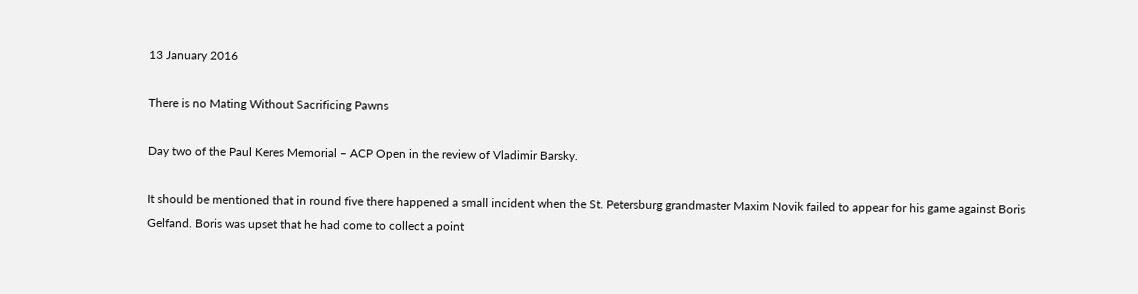13 January 2016

There is no Mating Without Sacrificing Pawns

Day two of the Paul Keres Memorial – ACP Open in the review of Vladimir Barsky.

It should be mentioned that in round five there happened a small incident when the St. Petersburg grandmaster Maxim Novik failed to appear for his game against Boris Gelfand. Boris was upset that he had come to collect a point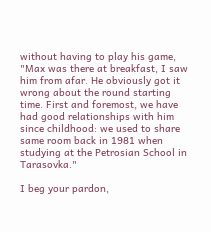without having to play his game, "Max was there at breakfast, I saw him from afar. He obviously got it wrong about the round starting time. First and foremost, we have had good relationships with him since childhood: we used to share same room back in 1981 when studying at the Petrosian School in Tarasovka."

I beg your pardon,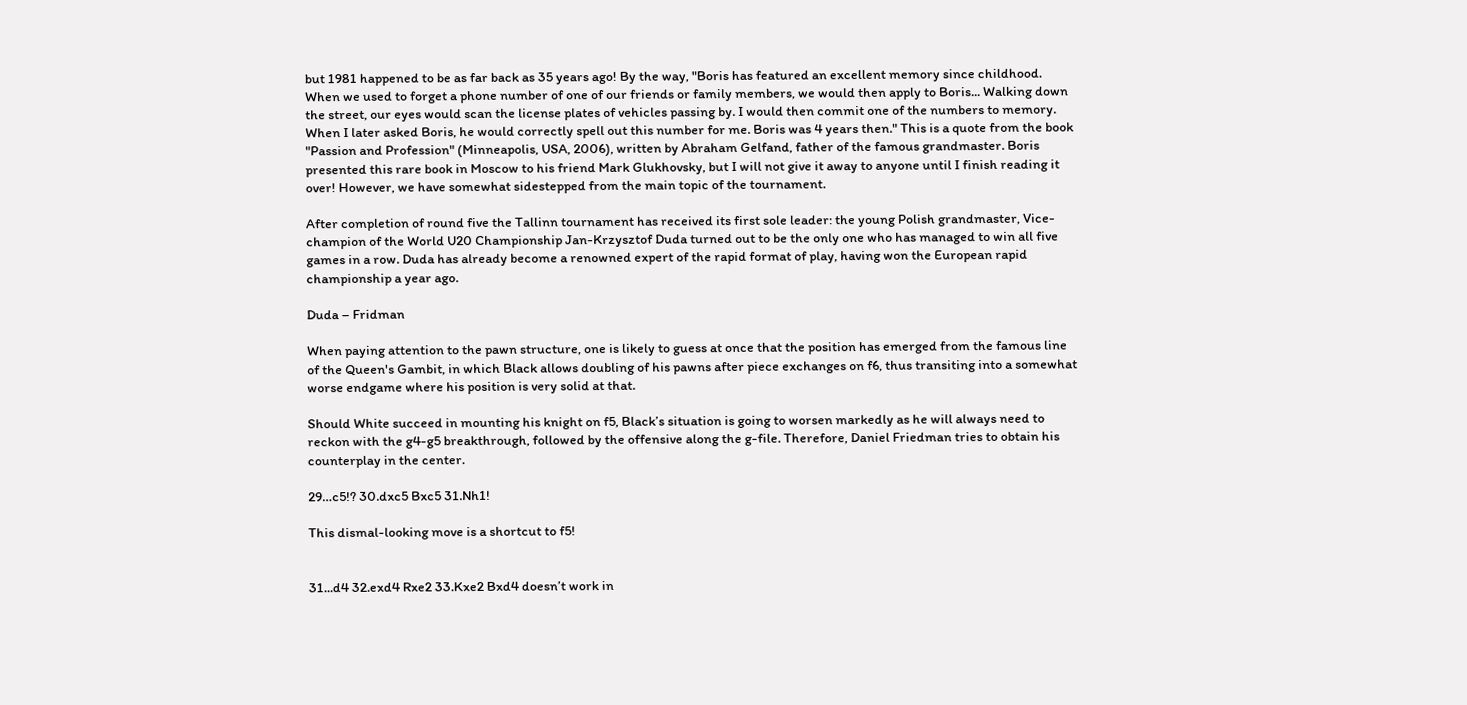but 1981 happened to be as far back as 35 years ago! By the way, "Boris has featured an excellent memory since childhood. When we used to forget a phone number of one of our friends or family members, we would then apply to Boris... Walking down the street, our eyes would scan the license plates of vehicles passing by. I would then commit one of the numbers to memory. When I later asked Boris, he would correctly spell out this number for me. Boris was 4 years then." This is a quote from the book "Passion and Profession" (Minneapolis, USA, 2006), written by Abraham Gelfand, father of the famous grandmaster. Boris presented this rare book in Moscow to his friend Mark Glukhovsky, but I will not give it away to anyone until I finish reading it over! However, we have somewhat sidestepped from the main topic of the tournament.

After completion of round five the Tallinn tournament has received its first sole leader: the young Polish grandmaster, Vice-champion of the World U20 Championship Jan-Krzysztof Duda turned out to be the only one who has managed to win all five games in a row. Duda has already become a renowned expert of the rapid format of play, having won the European rapid championship a year ago.

Duda – Fridman

When paying attention to the pawn structure, one is likely to guess at once that the position has emerged from the famous line of the Queen's Gambit, in which Black allows doubling of his pawns after piece exchanges on f6, thus transiting into a somewhat worse endgame where his position is very solid at that.

Should White succeed in mounting his knight on f5, Black’s situation is going to worsen markedly as he will always need to reckon with the g4-g5 breakthrough, followed by the offensive along the g-file. Therefore, Daniel Friedman tries to obtain his counterplay in the center.

29…c5!? 30.dxc5 Bxc5 31.Nh1!

This dismal-looking move is a shortcut to f5!


31...d4 32.exd4 Rxe2 33.Kxe2 Bxd4 doesn’t work in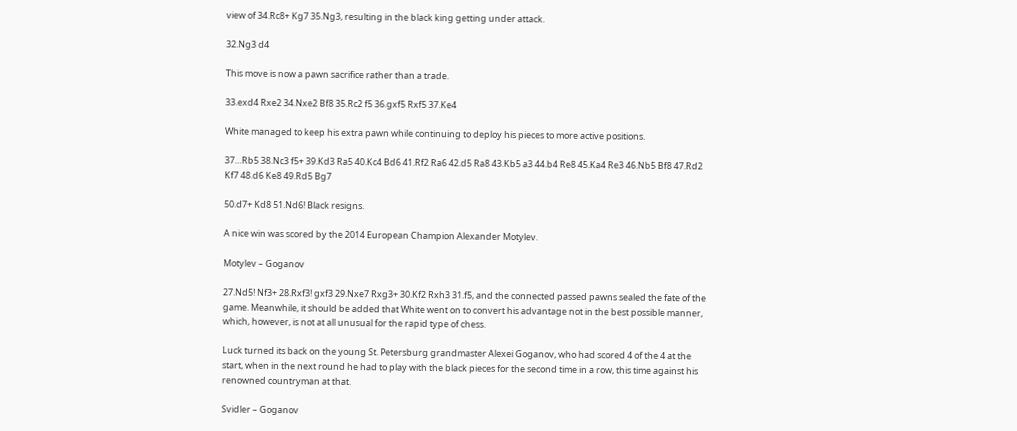view of 34.Rc8+ Kg7 35.Ng3, resulting in the black king getting under attack.

32.Ng3 d4

This move is now a pawn sacrifice rather than a trade.

33.exd4 Rxe2 34.Nxe2 Bf8 35.Rc2 f5 36.gxf5 Rxf5 37.Ke4

White managed to keep his extra pawn while continuing to deploy his pieces to more active positions.

37…Rb5 38.Nc3 f5+ 39.Kd3 Ra5 40.Kc4 Bd6 41.Rf2 Ra6 42.d5 Ra8 43.Kb5 a3 44.b4 Re8 45.Ka4 Re3 46.Nb5 Bf8 47.Rd2 Kf7 48.d6 Ke8 49.Rd5 Bg7

50.d7+ Kd8 51.Nd6! Black resigns.

A nice win was scored by the 2014 European Champion Alexander Motylev.

Motylev – Goganov

27.Nd5! Nf3+ 28.Rxf3! gxf3 29.Nxe7 Rxg3+ 30.Kf2 Rxh3 31.f5, and the connected passed pawns sealed the fate of the game. Meanwhile, it should be added that White went on to convert his advantage not in the best possible manner, which, however, is not at all unusual for the rapid type of chess.

Luck turned its back on the young St. Petersburg grandmaster Alexei Goganov, who had scored 4 of the 4 at the start, when in the next round he had to play with the black pieces for the second time in a row, this time against his renowned countryman at that.

Svidler – Goganov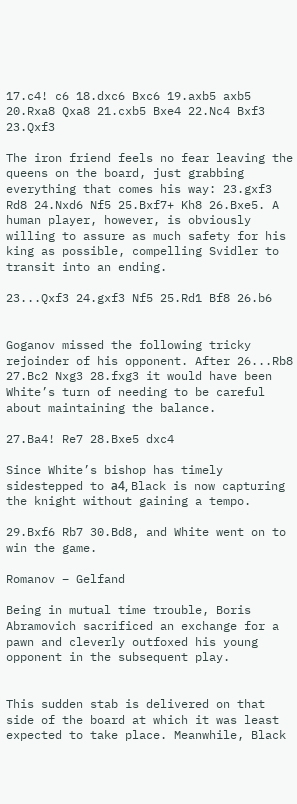17.c4! c6 18.dxc6 Bxc6 19.axb5 axb5 20.Rxa8 Qxa8 21.cxb5 Bxe4 22.Nc4 Bxf3 23.Qxf3

The iron friend feels no fear leaving the queens on the board, just grabbing everything that comes his way: 23.gxf3 Rd8 24.Nxd6 Nf5 25.Bxf7+ Kh8 26.Bxe5. A human player, however, is obviously willing to assure as much safety for his king as possible, compelling Svidler to transit into an ending.

23...Qxf3 24.gxf3 Nf5 25.Rd1 Bf8 26.b6


Goganov missed the following tricky rejoinder of his opponent. After 26...Rb8 27.Bc2 Nxg3 28.fxg3 it would have been White’s turn of needing to be careful about maintaining the balance.

27.Ba4! Re7 28.Bxe5 dxc4

Since White’s bishop has timely sidestepped to а4, Black is now capturing the knight without gaining a tempo.

29.Bxf6 Rb7 30.Bd8, and White went on to win the game.

Romanov – Gelfand

Being in mutual time trouble, Boris Abramovich sacrificed an exchange for a pawn and cleverly outfoxed his young opponent in the subsequent play.


This sudden stab is delivered on that side of the board at which it was least expected to take place. Meanwhile, Black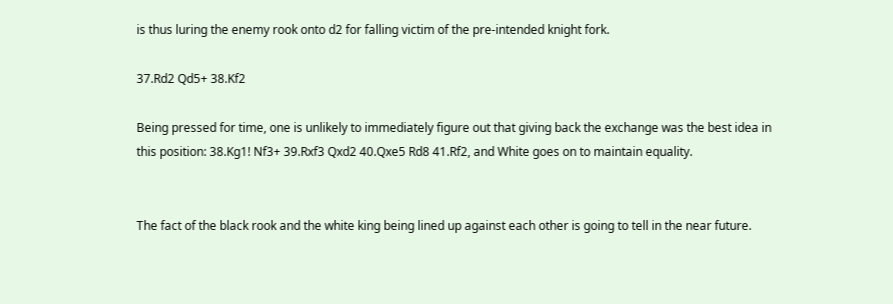is thus luring the enemy rook onto d2 for falling victim of the pre-intended knight fork.

37.Rd2 Qd5+ 38.Kf2

Being pressed for time, one is unlikely to immediately figure out that giving back the exchange was the best idea in this position: 38.Kg1! Nf3+ 39.Rxf3 Qxd2 40.Qxe5 Rd8 41.Rf2, and White goes on to maintain equality.


The fact of the black rook and the white king being lined up against each other is going to tell in the near future.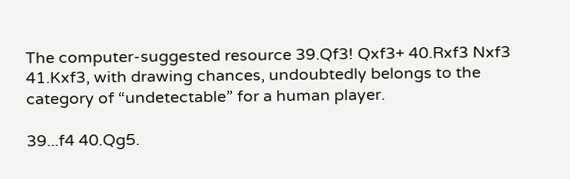The computer-suggested resource 39.Qf3! Qxf3+ 40.Rxf3 Nxf3 41.Kxf3, with drawing chances, undoubtedly belongs to the category of “undetectable” for a human player.

39...f4 40.Qg5.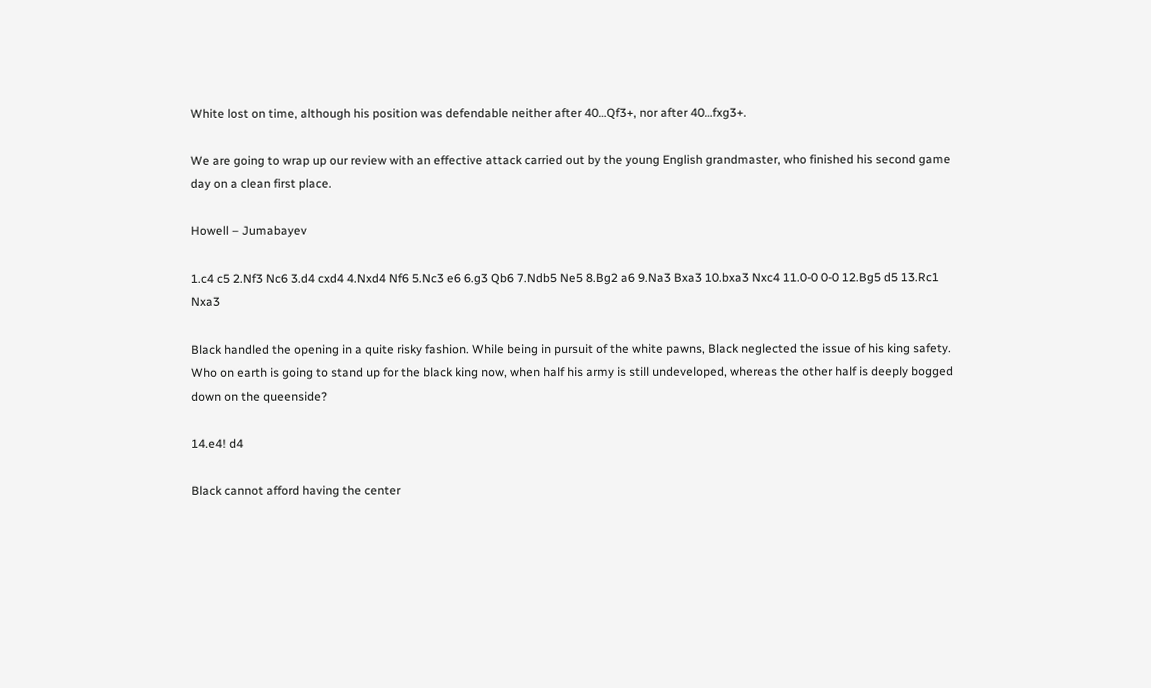White lost on time, although his position was defendable neither after 40…Qf3+, nor after 40…fxg3+.

We are going to wrap up our review with an effective attack carried out by the young English grandmaster, who finished his second game day on a clean first place.

Howell – Jumabayev

1.c4 c5 2.Nf3 Nc6 3.d4 cxd4 4.Nxd4 Nf6 5.Nc3 e6 6.g3 Qb6 7.Ndb5 Ne5 8.Bg2 a6 9.Na3 Bxa3 10.bxa3 Nxc4 11.0-0 0-0 12.Bg5 d5 13.Rc1 Nxa3

Black handled the opening in a quite risky fashion. While being in pursuit of the white pawns, Black neglected the issue of his king safety. Who on earth is going to stand up for the black king now, when half his army is still undeveloped, whereas the other half is deeply bogged down on the queenside?

14.e4! d4

Black cannot afford having the center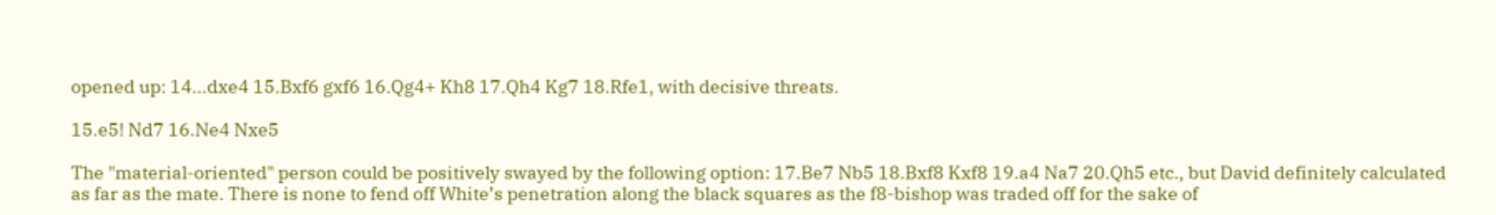opened up: 14...dxe4 15.Bxf6 gxf6 16.Qg4+ Kh8 17.Qh4 Kg7 18.Rfe1, with decisive threats.

15.e5! Nd7 16.Ne4 Nxe5

The "material-oriented" person could be positively swayed by the following option: 17.Be7 Nb5 18.Bxf8 Kxf8 19.a4 Na7 20.Qh5 etc., but David definitely calculated as far as the mate. There is none to fend off White’s penetration along the black squares as the f8-bishop was traded off for the sake of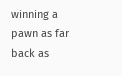winning a pawn as far back as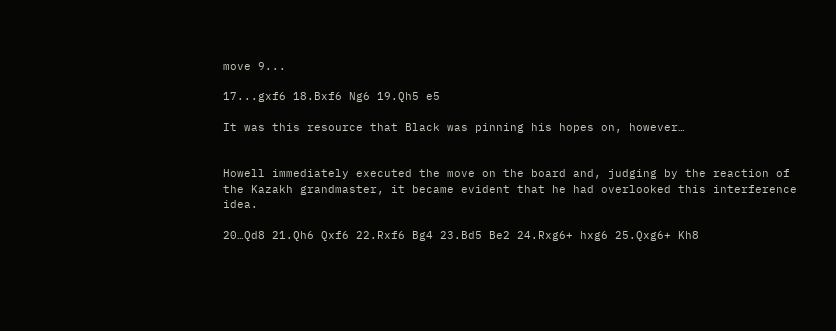move 9...

17...gxf6 18.Bxf6 Ng6 19.Qh5 e5

It was this resource that Black was pinning his hopes on, however…


Howell immediately executed the move on the board and, judging by the reaction of the Kazakh grandmaster, it became evident that he had overlooked this interference idea.

20…Qd8 21.Qh6 Qxf6 22.Rxf6 Bg4 23.Bd5 Be2 24.Rxg6+ hxg6 25.Qxg6+ Kh8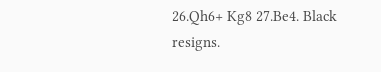26.Qh6+ Kg8 27.Be4. Black resigns.